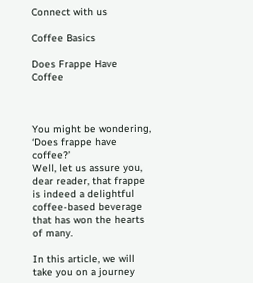Connect with us

Coffee Basics

Does Frappe Have Coffee



You might be wondering, ‘Does frappe have coffee?’
Well, let us assure you, dear reader, that frappe is indeed a delightful coffee-based beverage that has won the hearts of many.

In this article, we will take you on a journey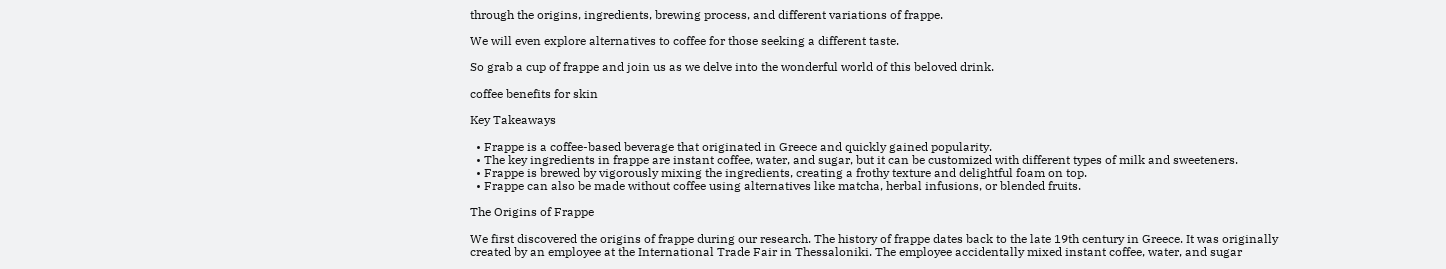through the origins, ingredients, brewing process, and different variations of frappe.

We will even explore alternatives to coffee for those seeking a different taste.

So grab a cup of frappe and join us as we delve into the wonderful world of this beloved drink.

coffee benefits for skin

Key Takeaways

  • Frappe is a coffee-based beverage that originated in Greece and quickly gained popularity.
  • The key ingredients in frappe are instant coffee, water, and sugar, but it can be customized with different types of milk and sweeteners.
  • Frappe is brewed by vigorously mixing the ingredients, creating a frothy texture and delightful foam on top.
  • Frappe can also be made without coffee using alternatives like matcha, herbal infusions, or blended fruits.

The Origins of Frappe

We first discovered the origins of frappe during our research. The history of frappe dates back to the late 19th century in Greece. It was originally created by an employee at the International Trade Fair in Thessaloniki. The employee accidentally mixed instant coffee, water, and sugar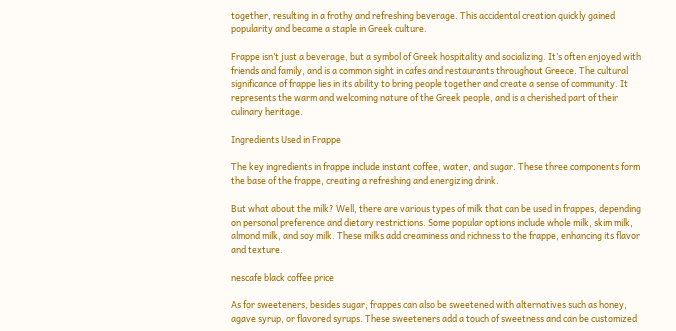together, resulting in a frothy and refreshing beverage. This accidental creation quickly gained popularity and became a staple in Greek culture.

Frappe isn’t just a beverage, but a symbol of Greek hospitality and socializing. It’s often enjoyed with friends and family, and is a common sight in cafes and restaurants throughout Greece. The cultural significance of frappe lies in its ability to bring people together and create a sense of community. It represents the warm and welcoming nature of the Greek people, and is a cherished part of their culinary heritage.

Ingredients Used in Frappe

The key ingredients in frappe include instant coffee, water, and sugar. These three components form the base of the frappe, creating a refreshing and energizing drink.

But what about the milk? Well, there are various types of milk that can be used in frappes, depending on personal preference and dietary restrictions. Some popular options include whole milk, skim milk, almond milk, and soy milk. These milks add creaminess and richness to the frappe, enhancing its flavor and texture.

nescafe black coffee price

As for sweeteners, besides sugar, frappes can also be sweetened with alternatives such as honey, agave syrup, or flavored syrups. These sweeteners add a touch of sweetness and can be customized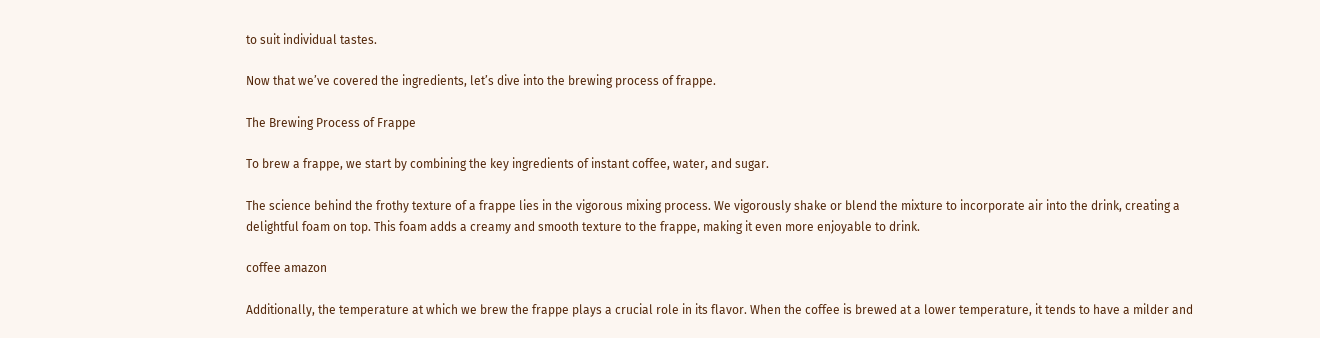to suit individual tastes.

Now that we’ve covered the ingredients, let’s dive into the brewing process of frappe.

The Brewing Process of Frappe

To brew a frappe, we start by combining the key ingredients of instant coffee, water, and sugar.

The science behind the frothy texture of a frappe lies in the vigorous mixing process. We vigorously shake or blend the mixture to incorporate air into the drink, creating a delightful foam on top. This foam adds a creamy and smooth texture to the frappe, making it even more enjoyable to drink.

coffee amazon

Additionally, the temperature at which we brew the frappe plays a crucial role in its flavor. When the coffee is brewed at a lower temperature, it tends to have a milder and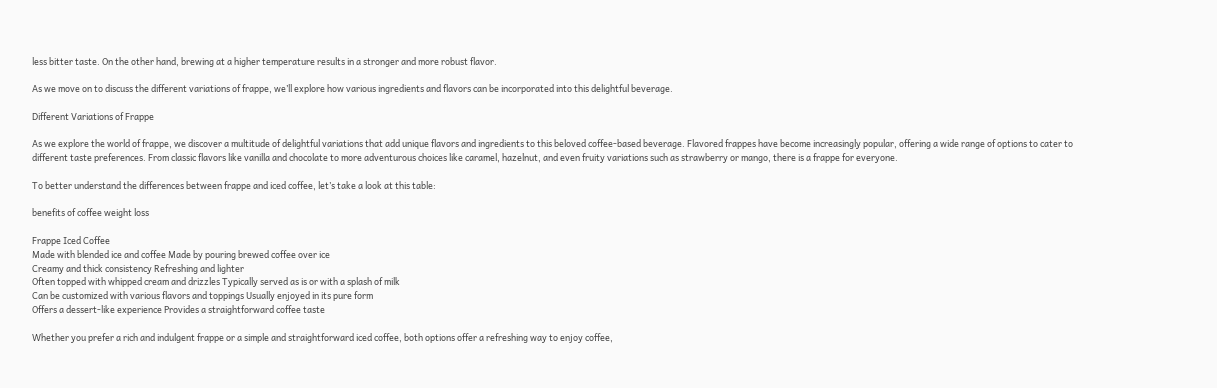less bitter taste. On the other hand, brewing at a higher temperature results in a stronger and more robust flavor.

As we move on to discuss the different variations of frappe, we’ll explore how various ingredients and flavors can be incorporated into this delightful beverage.

Different Variations of Frappe

As we explore the world of frappe, we discover a multitude of delightful variations that add unique flavors and ingredients to this beloved coffee-based beverage. Flavored frappes have become increasingly popular, offering a wide range of options to cater to different taste preferences. From classic flavors like vanilla and chocolate to more adventurous choices like caramel, hazelnut, and even fruity variations such as strawberry or mango, there is a frappe for everyone.

To better understand the differences between frappe and iced coffee, let’s take a look at this table:

benefits of coffee weight loss

Frappe Iced Coffee
Made with blended ice and coffee Made by pouring brewed coffee over ice
Creamy and thick consistency Refreshing and lighter
Often topped with whipped cream and drizzles Typically served as is or with a splash of milk
Can be customized with various flavors and toppings Usually enjoyed in its pure form
Offers a dessert-like experience Provides a straightforward coffee taste

Whether you prefer a rich and indulgent frappe or a simple and straightforward iced coffee, both options offer a refreshing way to enjoy coffee,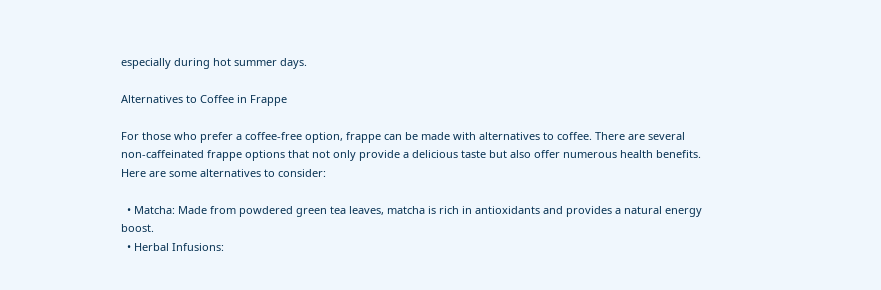especially during hot summer days.

Alternatives to Coffee in Frappe

For those who prefer a coffee-free option, frappe can be made with alternatives to coffee. There are several non-caffeinated frappe options that not only provide a delicious taste but also offer numerous health benefits. Here are some alternatives to consider:

  • Matcha: Made from powdered green tea leaves, matcha is rich in antioxidants and provides a natural energy boost.
  • Herbal Infusions: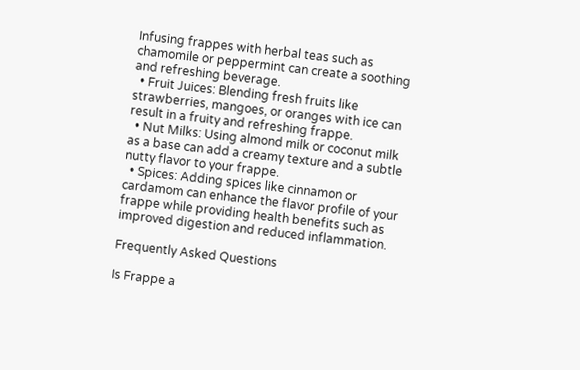Infusing frappes with herbal teas such as chamomile or peppermint can create a soothing and refreshing beverage.
  • Fruit Juices: Blending fresh fruits like strawberries, mangoes, or oranges with ice can result in a fruity and refreshing frappe.
  • Nut Milks: Using almond milk or coconut milk as a base can add a creamy texture and a subtle nutty flavor to your frappe.
  • Spices: Adding spices like cinnamon or cardamom can enhance the flavor profile of your frappe while providing health benefits such as improved digestion and reduced inflammation.

Frequently Asked Questions

Is Frappe a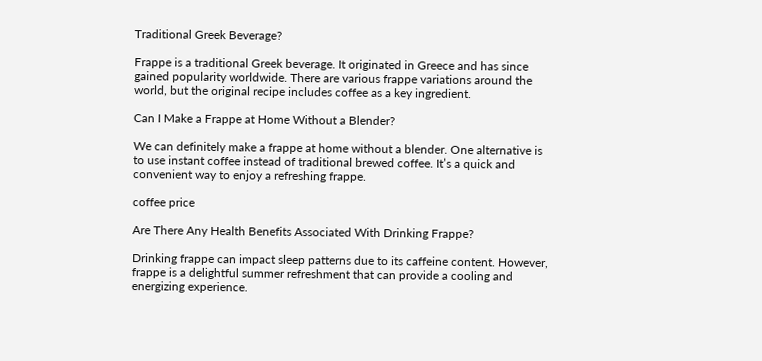Traditional Greek Beverage?

Frappe is a traditional Greek beverage. It originated in Greece and has since gained popularity worldwide. There are various frappe variations around the world, but the original recipe includes coffee as a key ingredient.

Can I Make a Frappe at Home Without a Blender?

We can definitely make a frappe at home without a blender. One alternative is to use instant coffee instead of traditional brewed coffee. It’s a quick and convenient way to enjoy a refreshing frappe.

coffee price

Are There Any Health Benefits Associated With Drinking Frappe?

Drinking frappe can impact sleep patterns due to its caffeine content. However, frappe is a delightful summer refreshment that can provide a cooling and energizing experience.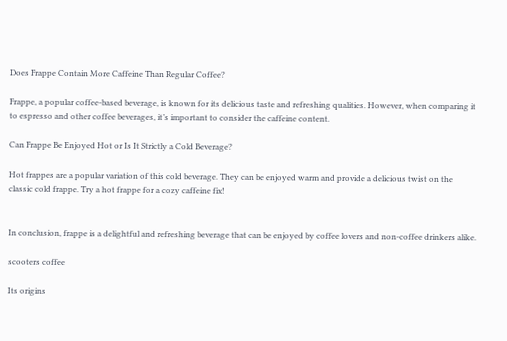Does Frappe Contain More Caffeine Than Regular Coffee?

Frappe, a popular coffee-based beverage, is known for its delicious taste and refreshing qualities. However, when comparing it to espresso and other coffee beverages, it’s important to consider the caffeine content.

Can Frappe Be Enjoyed Hot or Is It Strictly a Cold Beverage?

Hot frappes are a popular variation of this cold beverage. They can be enjoyed warm and provide a delicious twist on the classic cold frappe. Try a hot frappe for a cozy caffeine fix!


In conclusion, frappe is a delightful and refreshing beverage that can be enjoyed by coffee lovers and non-coffee drinkers alike.

scooters coffee

Its origins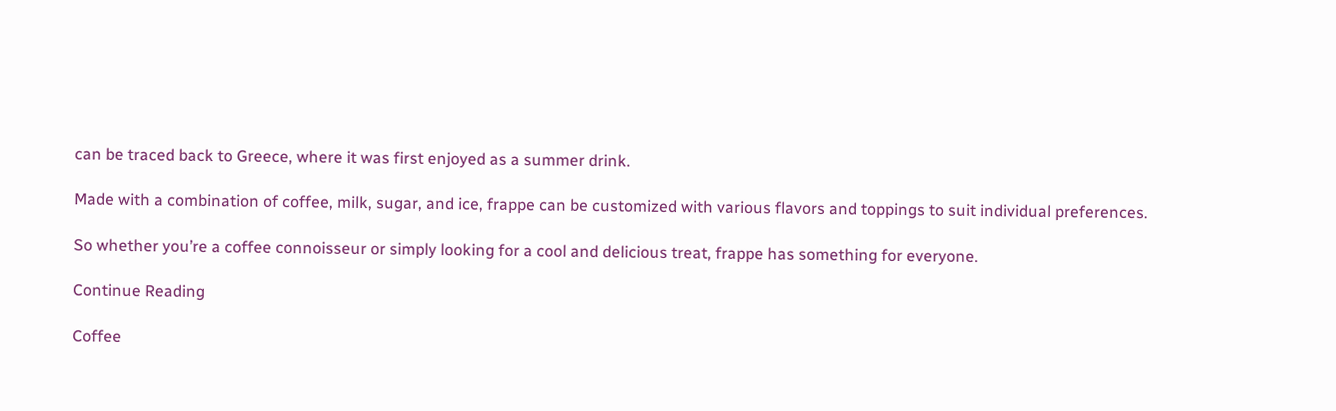can be traced back to Greece, where it was first enjoyed as a summer drink.

Made with a combination of coffee, milk, sugar, and ice, frappe can be customized with various flavors and toppings to suit individual preferences.

So whether you’re a coffee connoisseur or simply looking for a cool and delicious treat, frappe has something for everyone.

Continue Reading

Coffee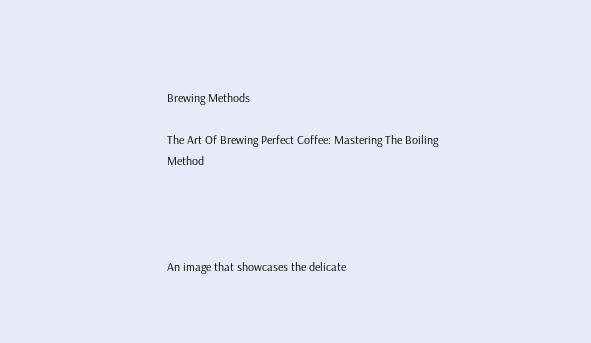Brewing Methods

The Art Of Brewing Perfect Coffee: Mastering The Boiling Method




An image that showcases the delicate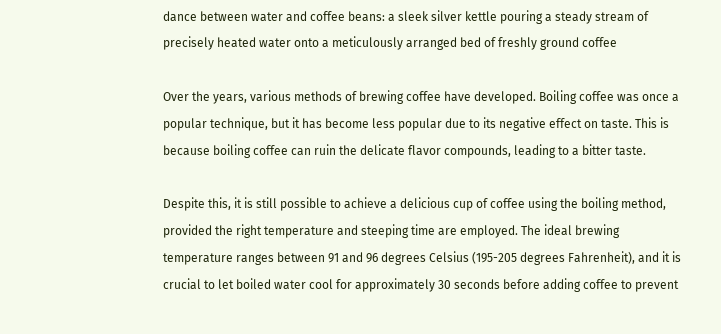dance between water and coffee beans: a sleek silver kettle pouring a steady stream of precisely heated water onto a meticulously arranged bed of freshly ground coffee

Over the years, various methods of brewing coffee have developed. Boiling coffee was once a popular technique, but it has become less popular due to its negative effect on taste. This is because boiling coffee can ruin the delicate flavor compounds, leading to a bitter taste.

Despite this, it is still possible to achieve a delicious cup of coffee using the boiling method, provided the right temperature and steeping time are employed. The ideal brewing temperature ranges between 91 and 96 degrees Celsius (195-205 degrees Fahrenheit), and it is crucial to let boiled water cool for approximately 30 seconds before adding coffee to prevent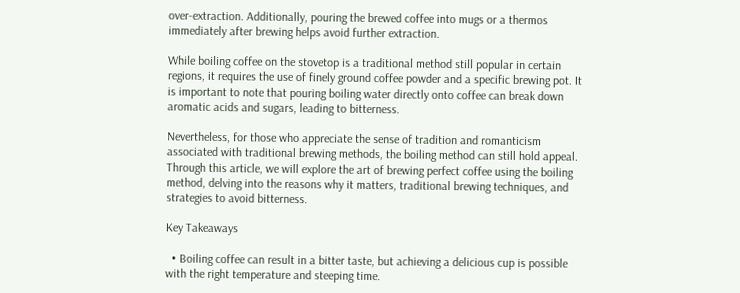over-extraction. Additionally, pouring the brewed coffee into mugs or a thermos immediately after brewing helps avoid further extraction.

While boiling coffee on the stovetop is a traditional method still popular in certain regions, it requires the use of finely ground coffee powder and a specific brewing pot. It is important to note that pouring boiling water directly onto coffee can break down aromatic acids and sugars, leading to bitterness.

Nevertheless, for those who appreciate the sense of tradition and romanticism associated with traditional brewing methods, the boiling method can still hold appeal. Through this article, we will explore the art of brewing perfect coffee using the boiling method, delving into the reasons why it matters, traditional brewing techniques, and strategies to avoid bitterness.

Key Takeaways

  • Boiling coffee can result in a bitter taste, but achieving a delicious cup is possible with the right temperature and steeping time.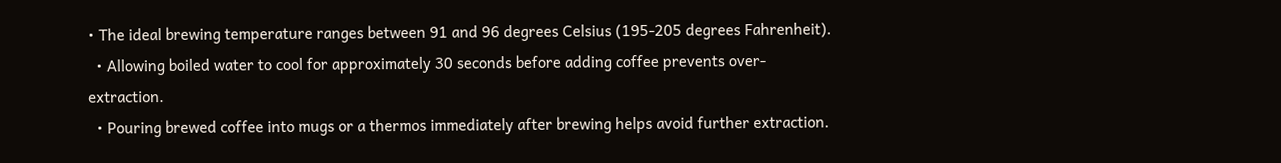• The ideal brewing temperature ranges between 91 and 96 degrees Celsius (195-205 degrees Fahrenheit).
  • Allowing boiled water to cool for approximately 30 seconds before adding coffee prevents over-extraction.
  • Pouring brewed coffee into mugs or a thermos immediately after brewing helps avoid further extraction.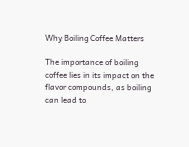Why Boiling Coffee Matters

The importance of boiling coffee lies in its impact on the flavor compounds, as boiling can lead to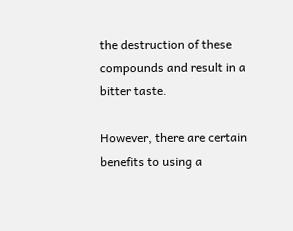the destruction of these compounds and result in a bitter taste.

However, there are certain benefits to using a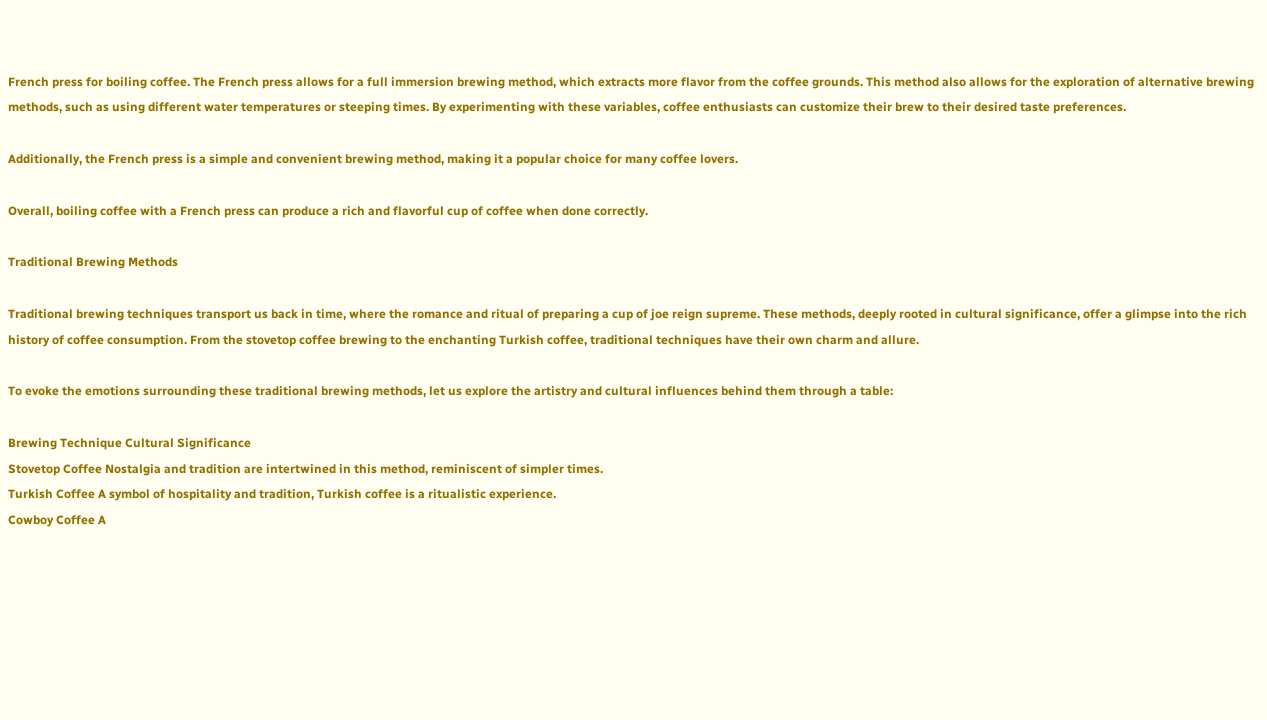French press for boiling coffee. The French press allows for a full immersion brewing method, which extracts more flavor from the coffee grounds. This method also allows for the exploration of alternative brewing methods, such as using different water temperatures or steeping times. By experimenting with these variables, coffee enthusiasts can customize their brew to their desired taste preferences.

Additionally, the French press is a simple and convenient brewing method, making it a popular choice for many coffee lovers.

Overall, boiling coffee with a French press can produce a rich and flavorful cup of coffee when done correctly.

Traditional Brewing Methods

Traditional brewing techniques transport us back in time, where the romance and ritual of preparing a cup of joe reign supreme. These methods, deeply rooted in cultural significance, offer a glimpse into the rich history of coffee consumption. From the stovetop coffee brewing to the enchanting Turkish coffee, traditional techniques have their own charm and allure.

To evoke the emotions surrounding these traditional brewing methods, let us explore the artistry and cultural influences behind them through a table:

Brewing Technique Cultural Significance
Stovetop Coffee Nostalgia and tradition are intertwined in this method, reminiscent of simpler times.
Turkish Coffee A symbol of hospitality and tradition, Turkish coffee is a ritualistic experience.
Cowboy Coffee A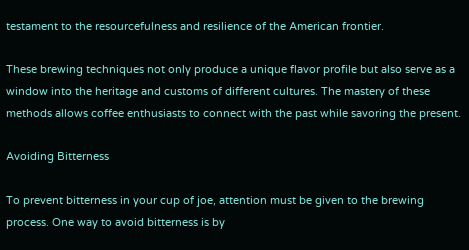testament to the resourcefulness and resilience of the American frontier.

These brewing techniques not only produce a unique flavor profile but also serve as a window into the heritage and customs of different cultures. The mastery of these methods allows coffee enthusiasts to connect with the past while savoring the present.

Avoiding Bitterness

To prevent bitterness in your cup of joe, attention must be given to the brewing process. One way to avoid bitterness is by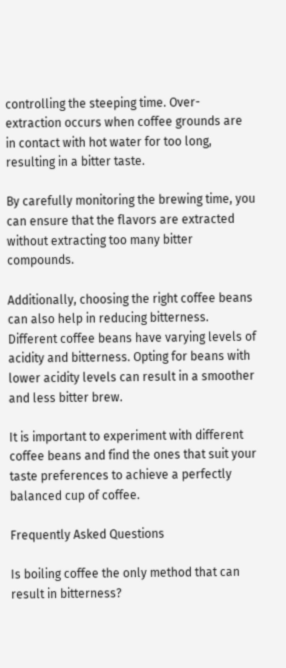controlling the steeping time. Over-extraction occurs when coffee grounds are in contact with hot water for too long, resulting in a bitter taste.

By carefully monitoring the brewing time, you can ensure that the flavors are extracted without extracting too many bitter compounds.

Additionally, choosing the right coffee beans can also help in reducing bitterness. Different coffee beans have varying levels of acidity and bitterness. Opting for beans with lower acidity levels can result in a smoother and less bitter brew.

It is important to experiment with different coffee beans and find the ones that suit your taste preferences to achieve a perfectly balanced cup of coffee.

Frequently Asked Questions

Is boiling coffee the only method that can result in bitterness?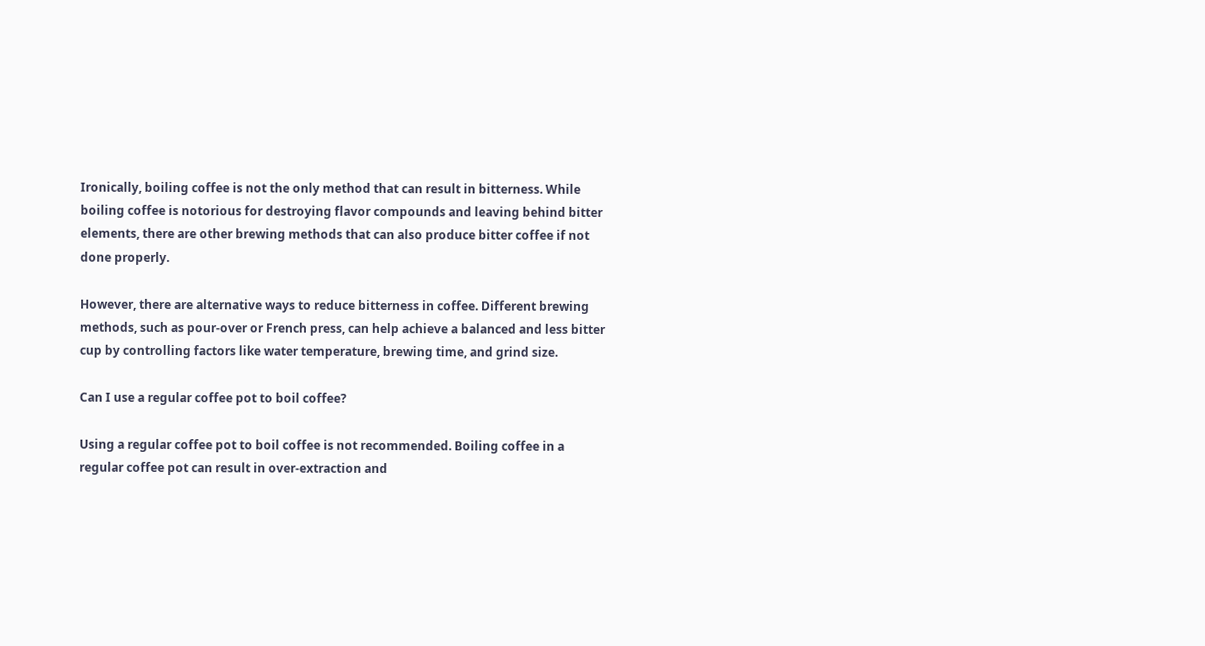Ironically, boiling coffee is not the only method that can result in bitterness. While boiling coffee is notorious for destroying flavor compounds and leaving behind bitter elements, there are other brewing methods that can also produce bitter coffee if not done properly.

However, there are alternative ways to reduce bitterness in coffee. Different brewing methods, such as pour-over or French press, can help achieve a balanced and less bitter cup by controlling factors like water temperature, brewing time, and grind size.

Can I use a regular coffee pot to boil coffee?

Using a regular coffee pot to boil coffee is not recommended. Boiling coffee in a regular coffee pot can result in over-extraction and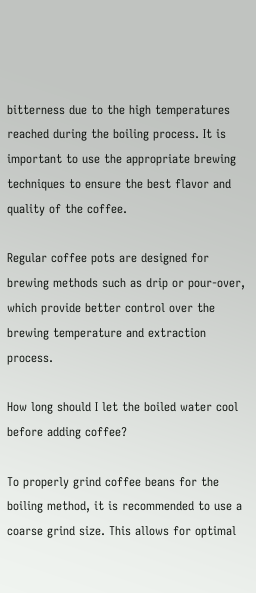bitterness due to the high temperatures reached during the boiling process. It is important to use the appropriate brewing techniques to ensure the best flavor and quality of the coffee.

Regular coffee pots are designed for brewing methods such as drip or pour-over, which provide better control over the brewing temperature and extraction process.

How long should I let the boiled water cool before adding coffee?

To properly grind coffee beans for the boiling method, it is recommended to use a coarse grind size. This allows for optimal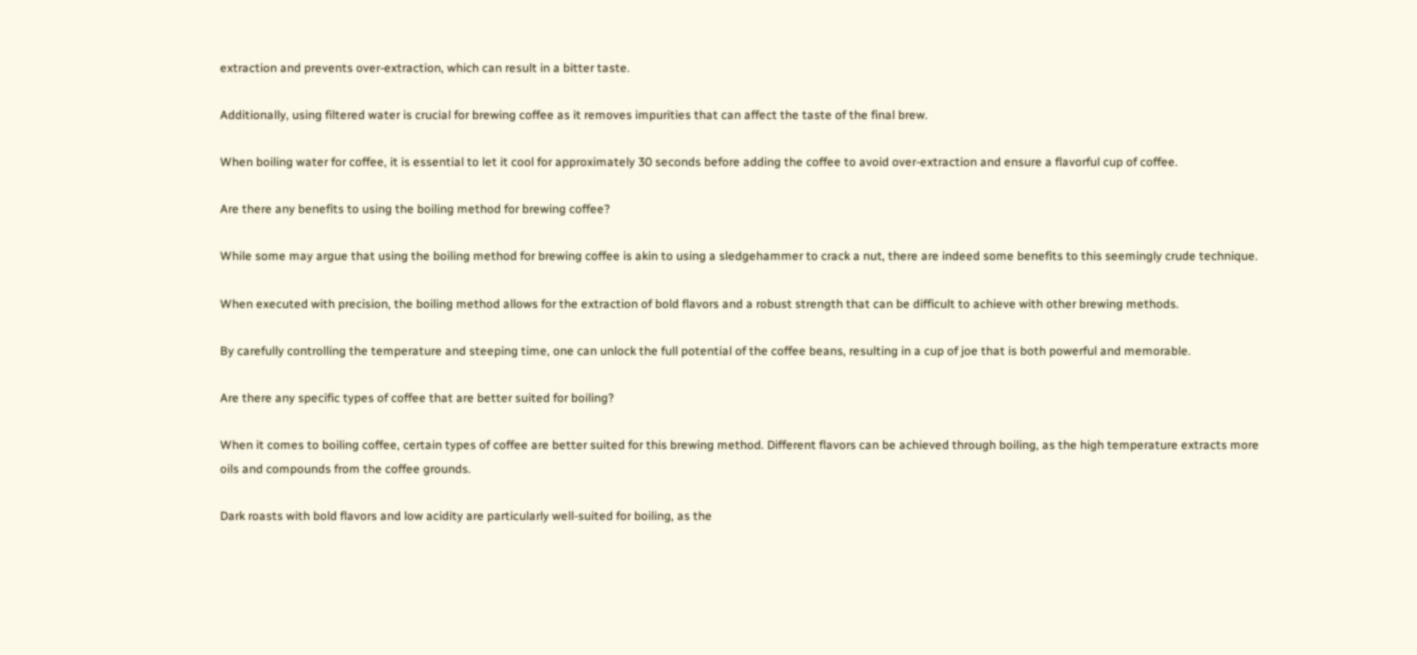extraction and prevents over-extraction, which can result in a bitter taste.

Additionally, using filtered water is crucial for brewing coffee as it removes impurities that can affect the taste of the final brew.

When boiling water for coffee, it is essential to let it cool for approximately 30 seconds before adding the coffee to avoid over-extraction and ensure a flavorful cup of coffee.

Are there any benefits to using the boiling method for brewing coffee?

While some may argue that using the boiling method for brewing coffee is akin to using a sledgehammer to crack a nut, there are indeed some benefits to this seemingly crude technique.

When executed with precision, the boiling method allows for the extraction of bold flavors and a robust strength that can be difficult to achieve with other brewing methods.

By carefully controlling the temperature and steeping time, one can unlock the full potential of the coffee beans, resulting in a cup of joe that is both powerful and memorable.

Are there any specific types of coffee that are better suited for boiling?

When it comes to boiling coffee, certain types of coffee are better suited for this brewing method. Different flavors can be achieved through boiling, as the high temperature extracts more oils and compounds from the coffee grounds.

Dark roasts with bold flavors and low acidity are particularly well-suited for boiling, as the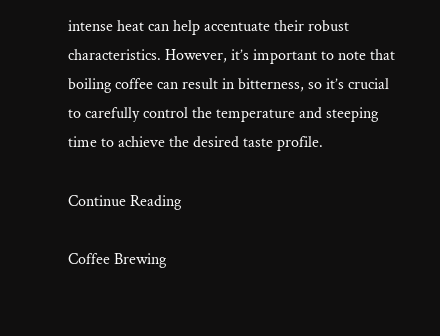intense heat can help accentuate their robust characteristics. However, it’s important to note that boiling coffee can result in bitterness, so it’s crucial to carefully control the temperature and steeping time to achieve the desired taste profile.

Continue Reading

Coffee Brewing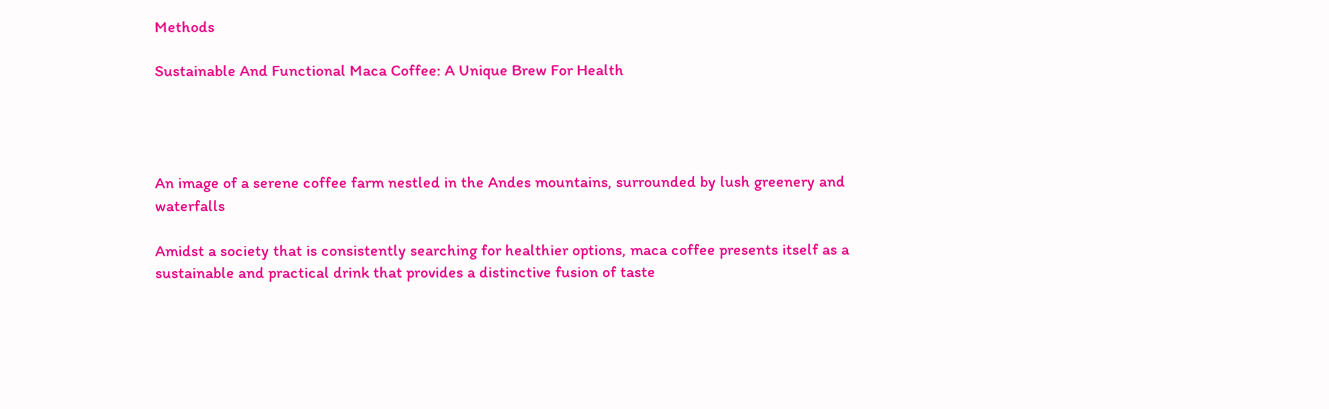Methods

Sustainable And Functional Maca Coffee: A Unique Brew For Health




An image of a serene coffee farm nestled in the Andes mountains, surrounded by lush greenery and waterfalls

Amidst a society that is consistently searching for healthier options, maca coffee presents itself as a sustainable and practical drink that provides a distinctive fusion of taste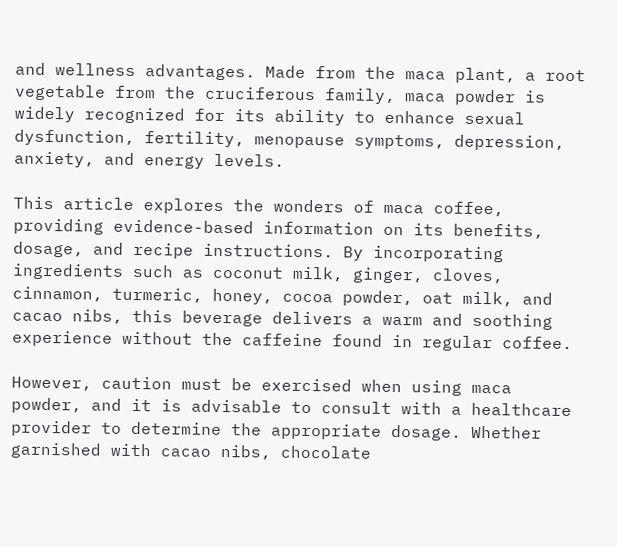and wellness advantages. Made from the maca plant, a root vegetable from the cruciferous family, maca powder is widely recognized for its ability to enhance sexual dysfunction, fertility, menopause symptoms, depression, anxiety, and energy levels.

This article explores the wonders of maca coffee, providing evidence-based information on its benefits, dosage, and recipe instructions. By incorporating ingredients such as coconut milk, ginger, cloves, cinnamon, turmeric, honey, cocoa powder, oat milk, and cacao nibs, this beverage delivers a warm and soothing experience without the caffeine found in regular coffee.

However, caution must be exercised when using maca powder, and it is advisable to consult with a healthcare provider to determine the appropriate dosage. Whether garnished with cacao nibs, chocolate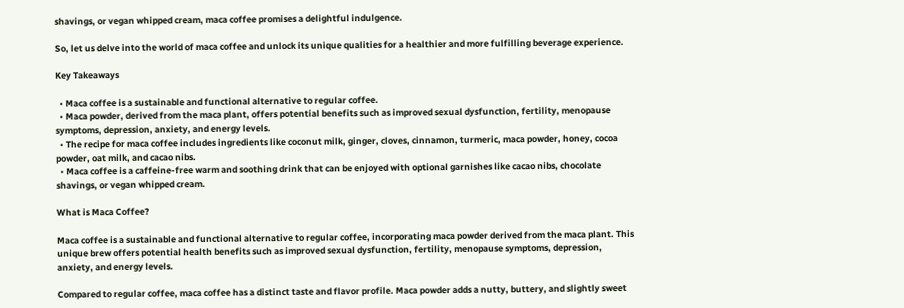shavings, or vegan whipped cream, maca coffee promises a delightful indulgence.

So, let us delve into the world of maca coffee and unlock its unique qualities for a healthier and more fulfilling beverage experience.

Key Takeaways

  • Maca coffee is a sustainable and functional alternative to regular coffee.
  • Maca powder, derived from the maca plant, offers potential benefits such as improved sexual dysfunction, fertility, menopause symptoms, depression, anxiety, and energy levels.
  • The recipe for maca coffee includes ingredients like coconut milk, ginger, cloves, cinnamon, turmeric, maca powder, honey, cocoa powder, oat milk, and cacao nibs.
  • Maca coffee is a caffeine-free warm and soothing drink that can be enjoyed with optional garnishes like cacao nibs, chocolate shavings, or vegan whipped cream.

What is Maca Coffee?

Maca coffee is a sustainable and functional alternative to regular coffee, incorporating maca powder derived from the maca plant. This unique brew offers potential health benefits such as improved sexual dysfunction, fertility, menopause symptoms, depression, anxiety, and energy levels.

Compared to regular coffee, maca coffee has a distinct taste and flavor profile. Maca powder adds a nutty, buttery, and slightly sweet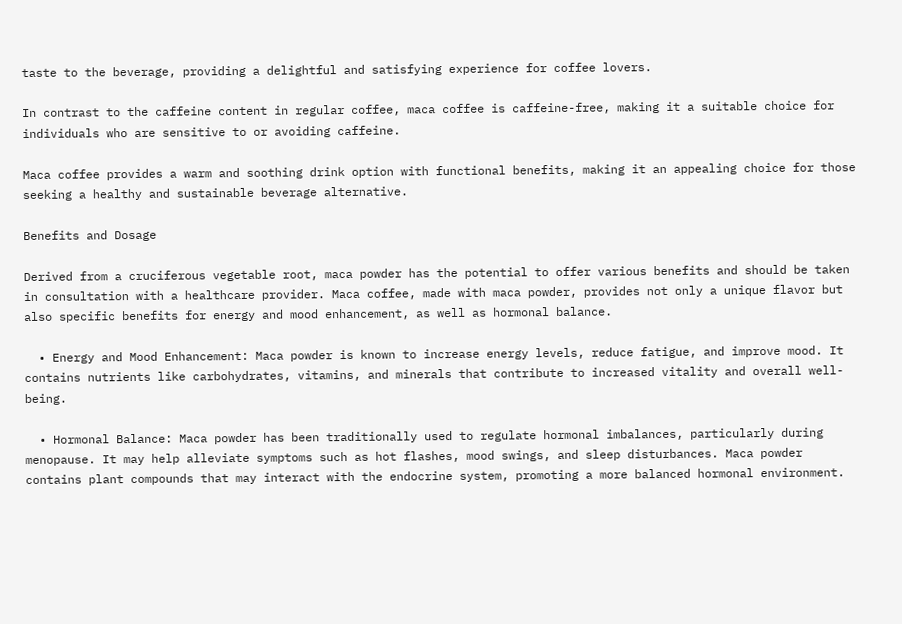taste to the beverage, providing a delightful and satisfying experience for coffee lovers.

In contrast to the caffeine content in regular coffee, maca coffee is caffeine-free, making it a suitable choice for individuals who are sensitive to or avoiding caffeine.

Maca coffee provides a warm and soothing drink option with functional benefits, making it an appealing choice for those seeking a healthy and sustainable beverage alternative.

Benefits and Dosage

Derived from a cruciferous vegetable root, maca powder has the potential to offer various benefits and should be taken in consultation with a healthcare provider. Maca coffee, made with maca powder, provides not only a unique flavor but also specific benefits for energy and mood enhancement, as well as hormonal balance.

  • Energy and Mood Enhancement: Maca powder is known to increase energy levels, reduce fatigue, and improve mood. It contains nutrients like carbohydrates, vitamins, and minerals that contribute to increased vitality and overall well-being.

  • Hormonal Balance: Maca powder has been traditionally used to regulate hormonal imbalances, particularly during menopause. It may help alleviate symptoms such as hot flashes, mood swings, and sleep disturbances. Maca powder contains plant compounds that may interact with the endocrine system, promoting a more balanced hormonal environment.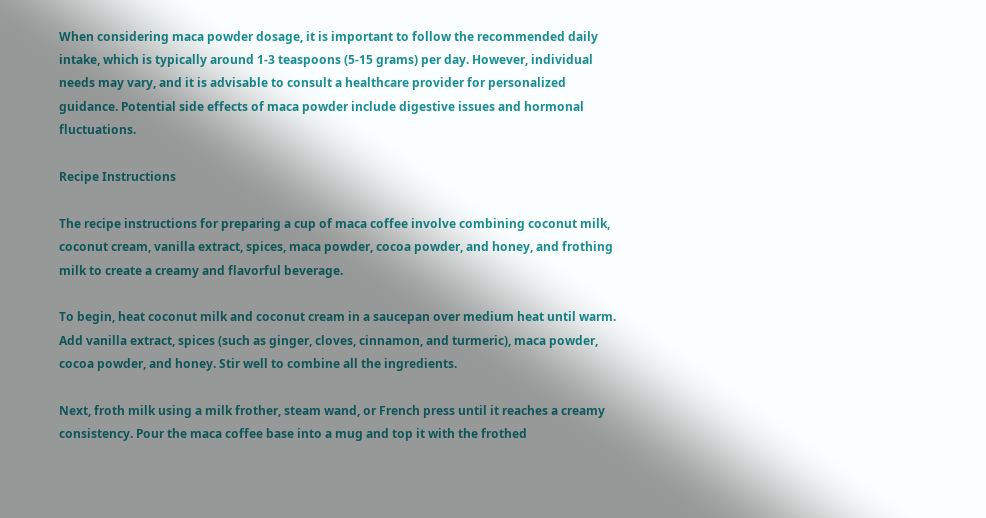When considering maca powder dosage, it is important to follow the recommended daily intake, which is typically around 1-3 teaspoons (5-15 grams) per day. However, individual needs may vary, and it is advisable to consult a healthcare provider for personalized guidance. Potential side effects of maca powder include digestive issues and hormonal fluctuations.

Recipe Instructions

The recipe instructions for preparing a cup of maca coffee involve combining coconut milk, coconut cream, vanilla extract, spices, maca powder, cocoa powder, and honey, and frothing milk to create a creamy and flavorful beverage.

To begin, heat coconut milk and coconut cream in a saucepan over medium heat until warm. Add vanilla extract, spices (such as ginger, cloves, cinnamon, and turmeric), maca powder, cocoa powder, and honey. Stir well to combine all the ingredients.

Next, froth milk using a milk frother, steam wand, or French press until it reaches a creamy consistency. Pour the maca coffee base into a mug and top it with the frothed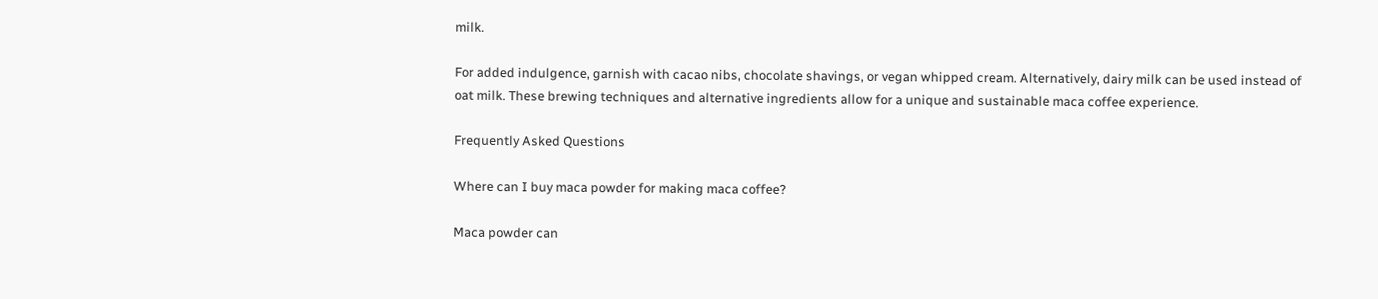milk.

For added indulgence, garnish with cacao nibs, chocolate shavings, or vegan whipped cream. Alternatively, dairy milk can be used instead of oat milk. These brewing techniques and alternative ingredients allow for a unique and sustainable maca coffee experience.

Frequently Asked Questions

Where can I buy maca powder for making maca coffee?

Maca powder can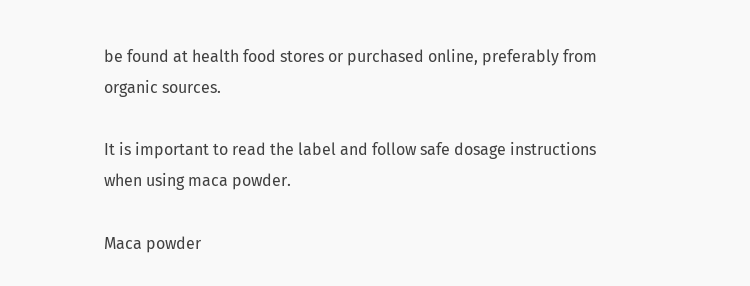be found at health food stores or purchased online, preferably from organic sources.

It is important to read the label and follow safe dosage instructions when using maca powder.

Maca powder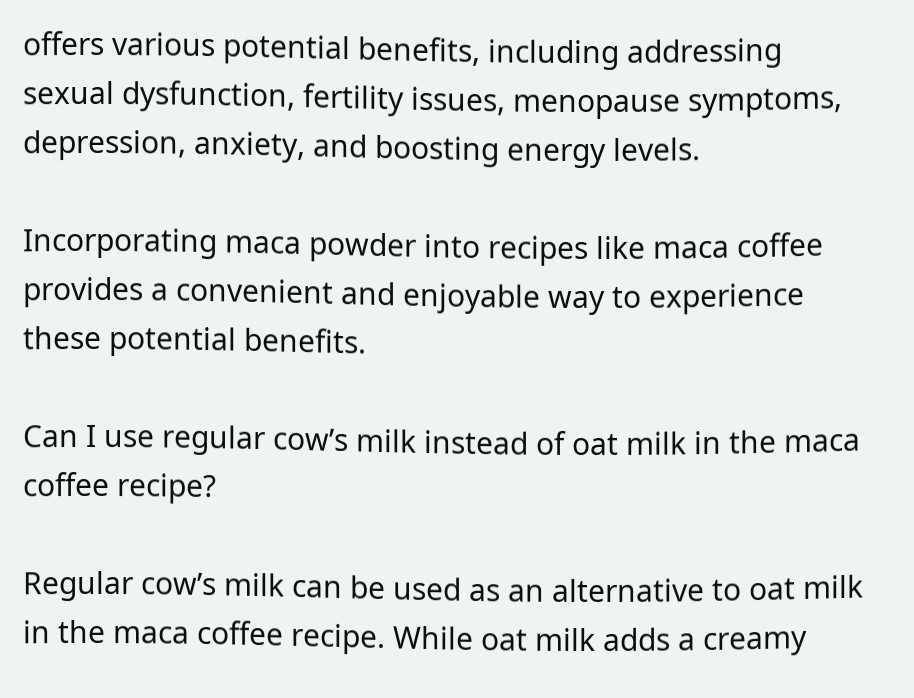offers various potential benefits, including addressing sexual dysfunction, fertility issues, menopause symptoms, depression, anxiety, and boosting energy levels.

Incorporating maca powder into recipes like maca coffee provides a convenient and enjoyable way to experience these potential benefits.

Can I use regular cow’s milk instead of oat milk in the maca coffee recipe?

Regular cow’s milk can be used as an alternative to oat milk in the maca coffee recipe. While oat milk adds a creamy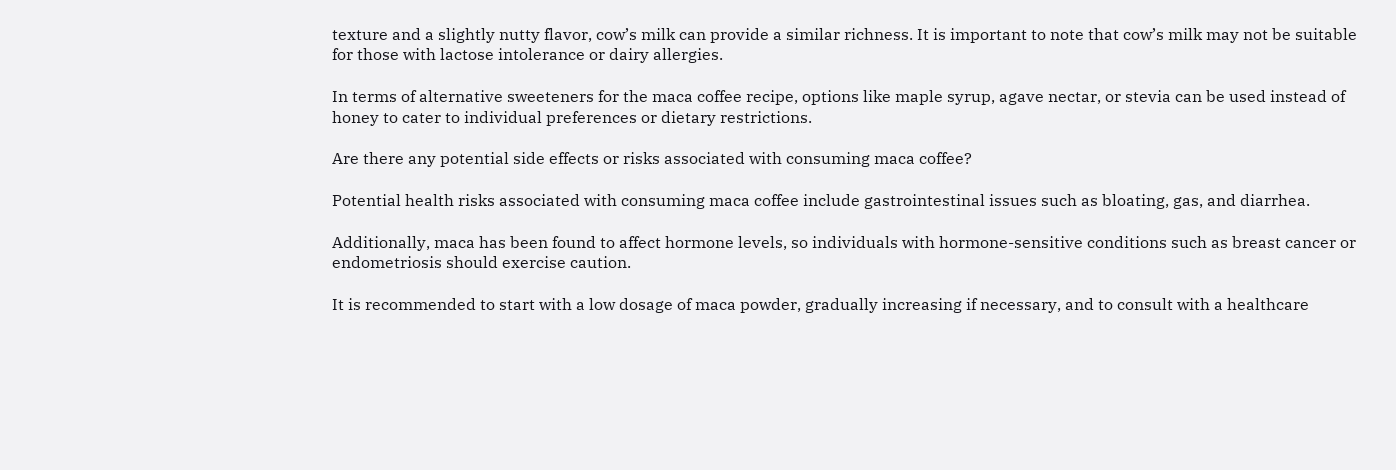texture and a slightly nutty flavor, cow’s milk can provide a similar richness. It is important to note that cow’s milk may not be suitable for those with lactose intolerance or dairy allergies.

In terms of alternative sweeteners for the maca coffee recipe, options like maple syrup, agave nectar, or stevia can be used instead of honey to cater to individual preferences or dietary restrictions.

Are there any potential side effects or risks associated with consuming maca coffee?

Potential health risks associated with consuming maca coffee include gastrointestinal issues such as bloating, gas, and diarrhea.

Additionally, maca has been found to affect hormone levels, so individuals with hormone-sensitive conditions such as breast cancer or endometriosis should exercise caution.

It is recommended to start with a low dosage of maca powder, gradually increasing if necessary, and to consult with a healthcare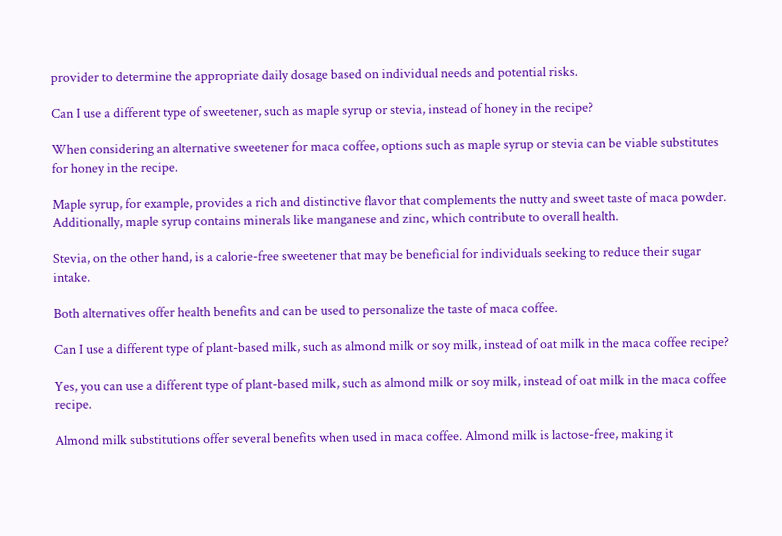provider to determine the appropriate daily dosage based on individual needs and potential risks.

Can I use a different type of sweetener, such as maple syrup or stevia, instead of honey in the recipe?

When considering an alternative sweetener for maca coffee, options such as maple syrup or stevia can be viable substitutes for honey in the recipe.

Maple syrup, for example, provides a rich and distinctive flavor that complements the nutty and sweet taste of maca powder. Additionally, maple syrup contains minerals like manganese and zinc, which contribute to overall health.

Stevia, on the other hand, is a calorie-free sweetener that may be beneficial for individuals seeking to reduce their sugar intake.

Both alternatives offer health benefits and can be used to personalize the taste of maca coffee.

Can I use a different type of plant-based milk, such as almond milk or soy milk, instead of oat milk in the maca coffee recipe?

Yes, you can use a different type of plant-based milk, such as almond milk or soy milk, instead of oat milk in the maca coffee recipe.

Almond milk substitutions offer several benefits when used in maca coffee. Almond milk is lactose-free, making it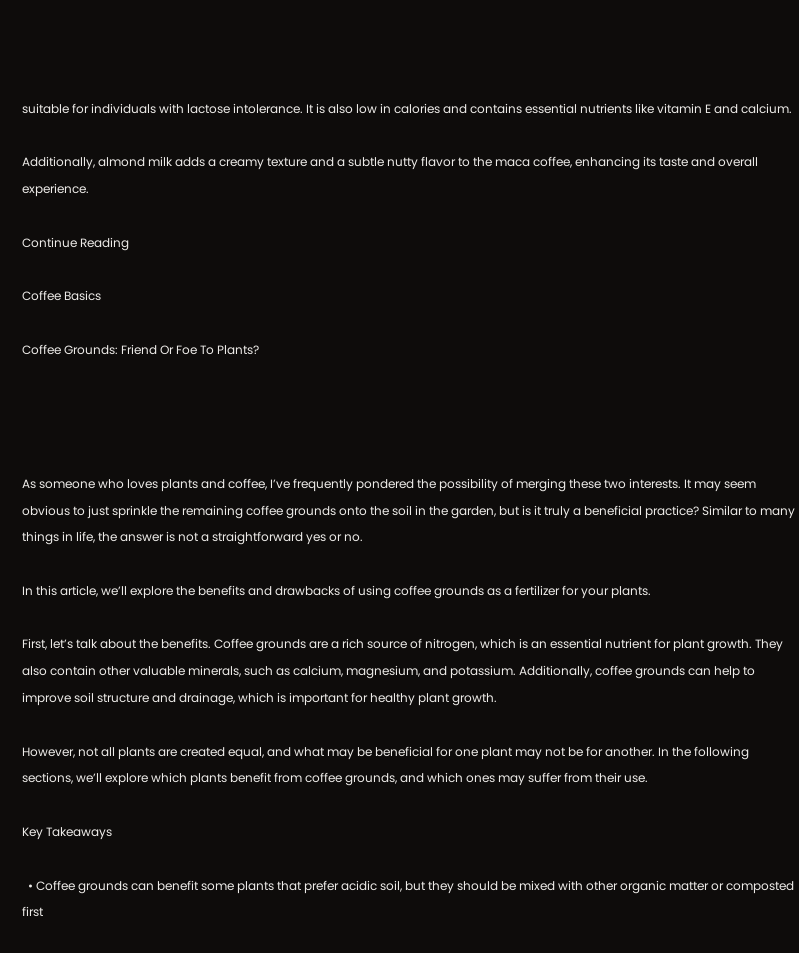suitable for individuals with lactose intolerance. It is also low in calories and contains essential nutrients like vitamin E and calcium.

Additionally, almond milk adds a creamy texture and a subtle nutty flavor to the maca coffee, enhancing its taste and overall experience.

Continue Reading

Coffee Basics

Coffee Grounds: Friend Or Foe To Plants?




As someone who loves plants and coffee, I’ve frequently pondered the possibility of merging these two interests. It may seem obvious to just sprinkle the remaining coffee grounds onto the soil in the garden, but is it truly a beneficial practice? Similar to many things in life, the answer is not a straightforward yes or no.

In this article, we’ll explore the benefits and drawbacks of using coffee grounds as a fertilizer for your plants.

First, let’s talk about the benefits. Coffee grounds are a rich source of nitrogen, which is an essential nutrient for plant growth. They also contain other valuable minerals, such as calcium, magnesium, and potassium. Additionally, coffee grounds can help to improve soil structure and drainage, which is important for healthy plant growth.

However, not all plants are created equal, and what may be beneficial for one plant may not be for another. In the following sections, we’ll explore which plants benefit from coffee grounds, and which ones may suffer from their use.

Key Takeaways

  • Coffee grounds can benefit some plants that prefer acidic soil, but they should be mixed with other organic matter or composted first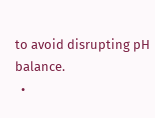to avoid disrupting pH balance.
  •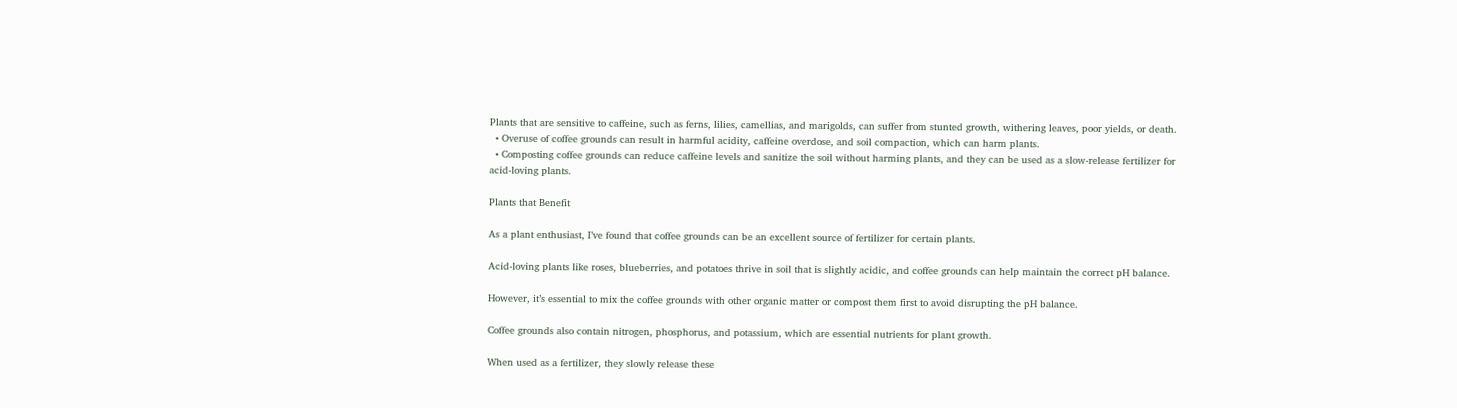Plants that are sensitive to caffeine, such as ferns, lilies, camellias, and marigolds, can suffer from stunted growth, withering leaves, poor yields, or death.
  • Overuse of coffee grounds can result in harmful acidity, caffeine overdose, and soil compaction, which can harm plants.
  • Composting coffee grounds can reduce caffeine levels and sanitize the soil without harming plants, and they can be used as a slow-release fertilizer for acid-loving plants.

Plants that Benefit

As a plant enthusiast, I’ve found that coffee grounds can be an excellent source of fertilizer for certain plants.

Acid-loving plants like roses, blueberries, and potatoes thrive in soil that is slightly acidic, and coffee grounds can help maintain the correct pH balance.

However, it’s essential to mix the coffee grounds with other organic matter or compost them first to avoid disrupting the pH balance.

Coffee grounds also contain nitrogen, phosphorus, and potassium, which are essential nutrients for plant growth.

When used as a fertilizer, they slowly release these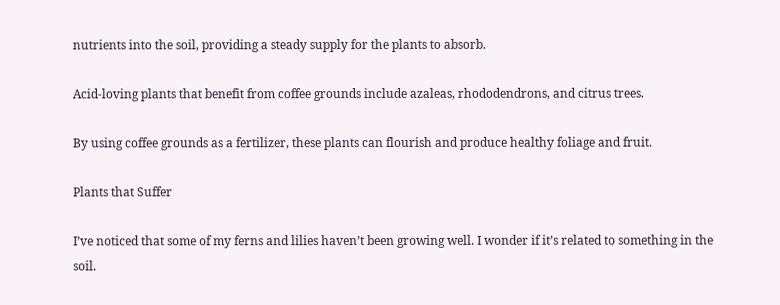nutrients into the soil, providing a steady supply for the plants to absorb.

Acid-loving plants that benefit from coffee grounds include azaleas, rhododendrons, and citrus trees.

By using coffee grounds as a fertilizer, these plants can flourish and produce healthy foliage and fruit.

Plants that Suffer

I’ve noticed that some of my ferns and lilies haven’t been growing well. I wonder if it’s related to something in the soil.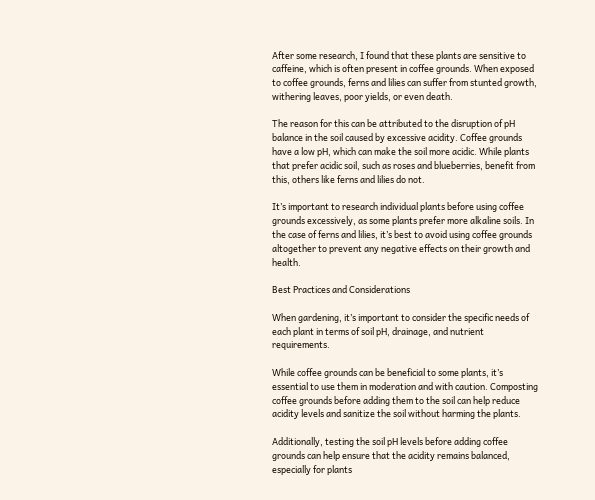After some research, I found that these plants are sensitive to caffeine, which is often present in coffee grounds. When exposed to coffee grounds, ferns and lilies can suffer from stunted growth, withering leaves, poor yields, or even death.

The reason for this can be attributed to the disruption of pH balance in the soil caused by excessive acidity. Coffee grounds have a low pH, which can make the soil more acidic. While plants that prefer acidic soil, such as roses and blueberries, benefit from this, others like ferns and lilies do not.

It’s important to research individual plants before using coffee grounds excessively, as some plants prefer more alkaline soils. In the case of ferns and lilies, it’s best to avoid using coffee grounds altogether to prevent any negative effects on their growth and health.

Best Practices and Considerations

When gardening, it’s important to consider the specific needs of each plant in terms of soil pH, drainage, and nutrient requirements.

While coffee grounds can be beneficial to some plants, it’s essential to use them in moderation and with caution. Composting coffee grounds before adding them to the soil can help reduce acidity levels and sanitize the soil without harming the plants.

Additionally, testing the soil pH levels before adding coffee grounds can help ensure that the acidity remains balanced, especially for plants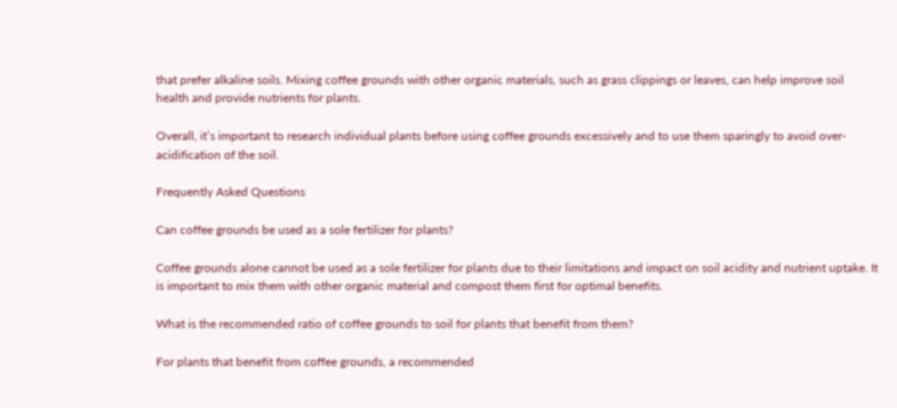that prefer alkaline soils. Mixing coffee grounds with other organic materials, such as grass clippings or leaves, can help improve soil health and provide nutrients for plants.

Overall, it’s important to research individual plants before using coffee grounds excessively and to use them sparingly to avoid over-acidification of the soil.

Frequently Asked Questions

Can coffee grounds be used as a sole fertilizer for plants?

Coffee grounds alone cannot be used as a sole fertilizer for plants due to their limitations and impact on soil acidity and nutrient uptake. It is important to mix them with other organic material and compost them first for optimal benefits.

What is the recommended ratio of coffee grounds to soil for plants that benefit from them?

For plants that benefit from coffee grounds, a recommended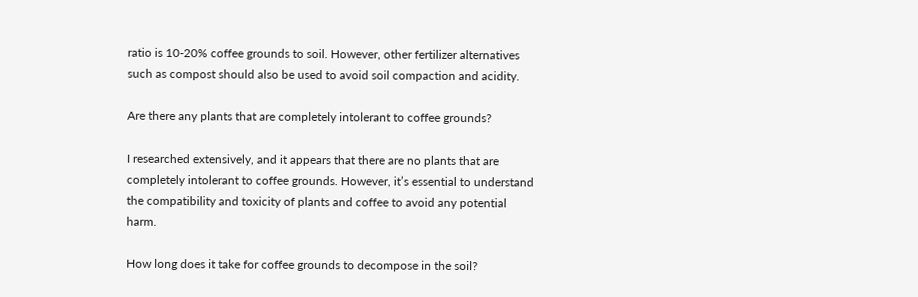ratio is 10-20% coffee grounds to soil. However, other fertilizer alternatives such as compost should also be used to avoid soil compaction and acidity.

Are there any plants that are completely intolerant to coffee grounds?

I researched extensively, and it appears that there are no plants that are completely intolerant to coffee grounds. However, it’s essential to understand the compatibility and toxicity of plants and coffee to avoid any potential harm.

How long does it take for coffee grounds to decompose in the soil?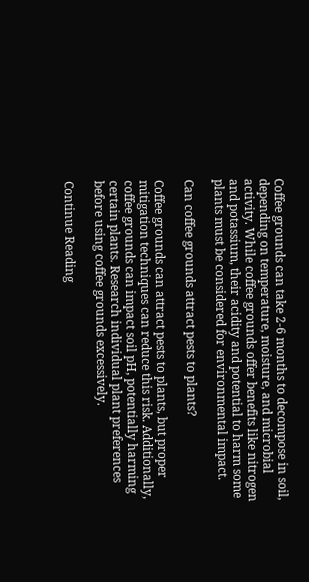Coffee grounds can take 2-6 months to decompose in soil, depending on temperature, moisture, and microbial activity. While coffee grounds offer benefits like nitrogen and potassium, their acidity and potential to harm some plants must be considered for environmental impact.

Can coffee grounds attract pests to plants?

Coffee grounds can attract pests to plants, but proper mitigation techniques can reduce this risk. Additionally, coffee grounds can impact soil pH, potentially harming certain plants. Research individual plant preferences before using coffee grounds excessively.

Continue Reading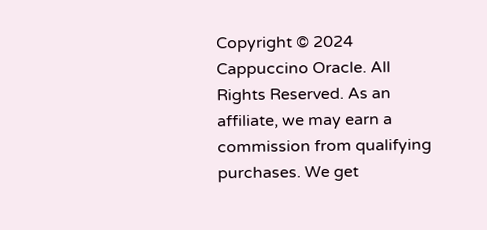Copyright © 2024 Cappuccino Oracle. All Rights Reserved. As an affiliate, we may earn a commission from qualifying purchases. We get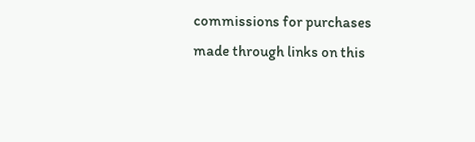commissions for purchases made through links on this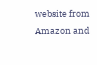website from Amazon and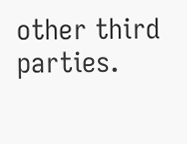other third parties.